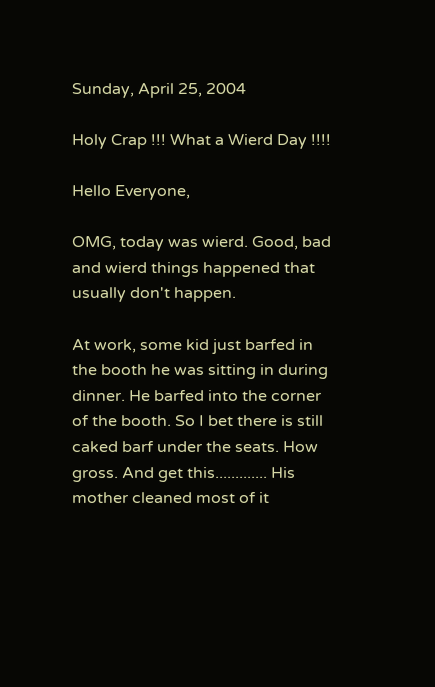Sunday, April 25, 2004

Holy Crap !!! What a Wierd Day !!!!

Hello Everyone,

OMG, today was wierd. Good, bad and wierd things happened that usually don't happen.

At work, some kid just barfed in the booth he was sitting in during dinner. He barfed into the corner of the booth. So I bet there is still caked barf under the seats. How gross. And get this............. His mother cleaned most of it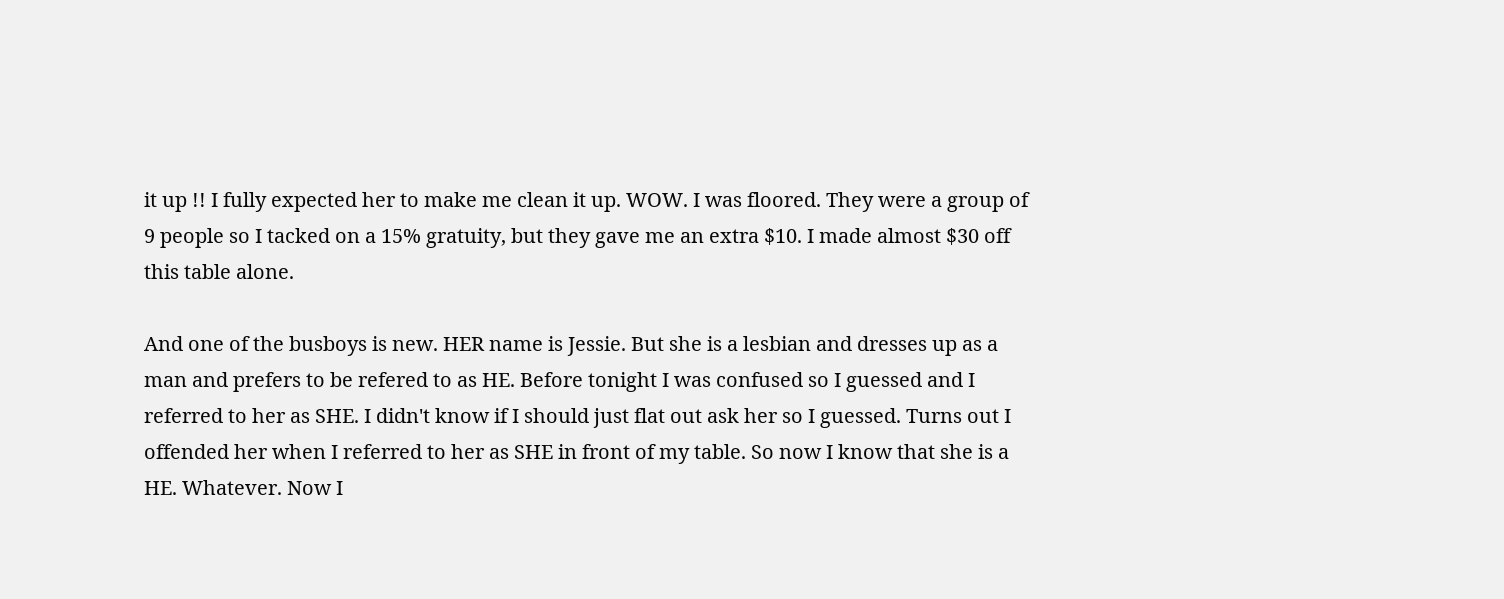it up !! I fully expected her to make me clean it up. WOW. I was floored. They were a group of 9 people so I tacked on a 15% gratuity, but they gave me an extra $10. I made almost $30 off this table alone.

And one of the busboys is new. HER name is Jessie. But she is a lesbian and dresses up as a man and prefers to be refered to as HE. Before tonight I was confused so I guessed and I referred to her as SHE. I didn't know if I should just flat out ask her so I guessed. Turns out I offended her when I referred to her as SHE in front of my table. So now I know that she is a HE. Whatever. Now I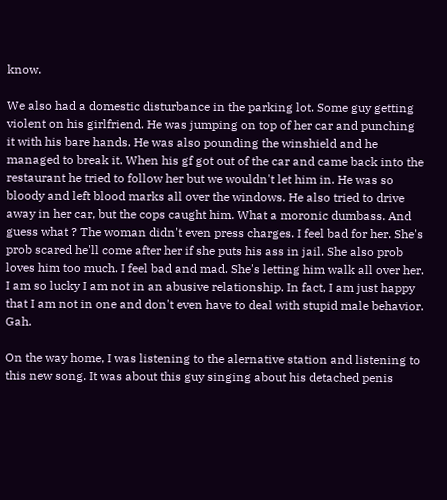know.

We also had a domestic disturbance in the parking lot. Some guy getting violent on his girlfriend. He was jumping on top of her car and punching it with his bare hands. He was also pounding the winshield and he managed to break it. When his gf got out of the car and came back into the restaurant he tried to follow her but we wouldn't let him in. He was so bloody and left blood marks all over the windows. He also tried to drive away in her car, but the cops caught him. What a moronic dumbass. And guess what ? The woman didn't even press charges. I feel bad for her. She's prob scared he'll come after her if she puts his ass in jail. She also prob loves him too much. I feel bad and mad. She's letting him walk all over her. I am so lucky I am not in an abusive relationship. In fact, I am just happy that I am not in one and don't even have to deal with stupid male behavior. Gah.

On the way home, I was listening to the alernative station and listening to this new song. It was about this guy singing about his detached penis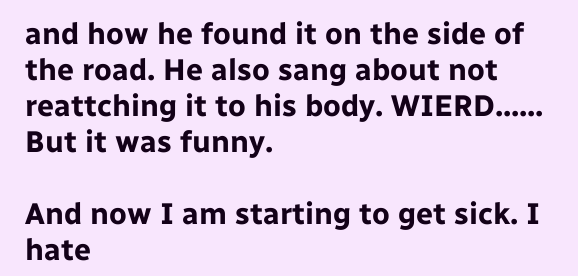and how he found it on the side of the road. He also sang about not reattching it to his body. WIERD...... But it was funny.

And now I am starting to get sick. I hate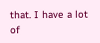that. I have a lot of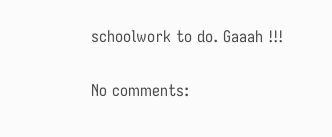schoolwork to do. Gaaah !!!

No comments: